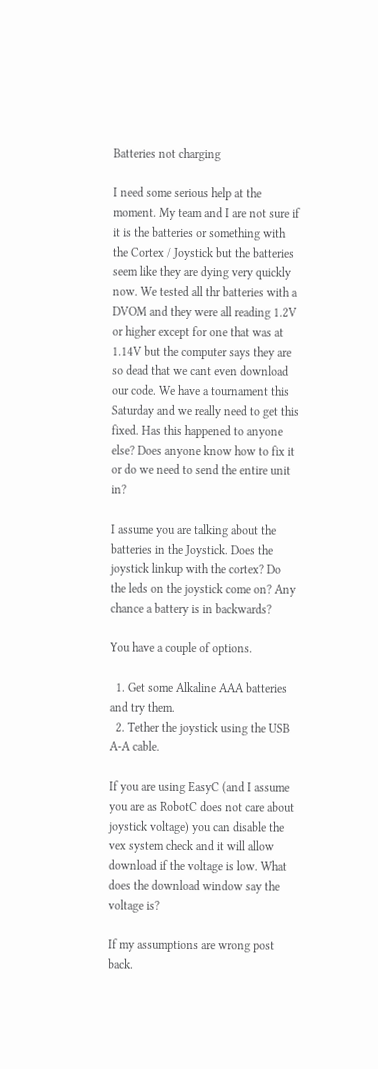Batteries not charging

I need some serious help at the moment. My team and I are not sure if it is the batteries or something with the Cortex / Joystick but the batteries seem like they are dying very quickly now. We tested all thr batteries with a DVOM and they were all reading 1.2V or higher except for one that was at 1.14V but the computer says they are so dead that we cant even download our code. We have a tournament this Saturday and we really need to get this fixed. Has this happened to anyone else? Does anyone know how to fix it or do we need to send the entire unit in?

I assume you are talking about the batteries in the Joystick. Does the joystick linkup with the cortex? Do the leds on the joystick come on? Any chance a battery is in backwards?

You have a couple of options.

  1. Get some Alkaline AAA batteries and try them.
  2. Tether the joystick using the USB A-A cable.

If you are using EasyC (and I assume you are as RobotC does not care about joystick voltage) you can disable the vex system check and it will allow download if the voltage is low. What does the download window say the voltage is?

If my assumptions are wrong post back.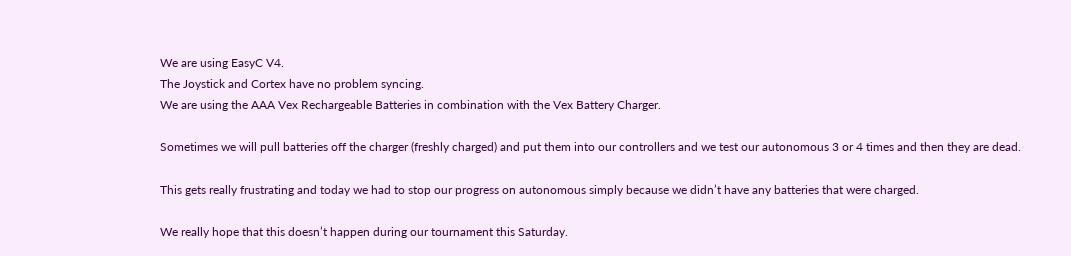We are using EasyC V4.
The Joystick and Cortex have no problem syncing.
We are using the AAA Vex Rechargeable Batteries in combination with the Vex Battery Charger.

Sometimes we will pull batteries off the charger (freshly charged) and put them into our controllers and we test our autonomous 3 or 4 times and then they are dead.

This gets really frustrating and today we had to stop our progress on autonomous simply because we didn’t have any batteries that were charged.

We really hope that this doesn’t happen during our tournament this Saturday.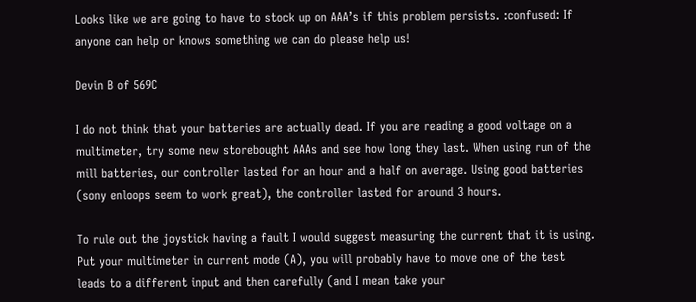Looks like we are going to have to stock up on AAA’s if this problem persists. :confused: If anyone can help or knows something we can do please help us!

Devin B of 569C

I do not think that your batteries are actually dead. If you are reading a good voltage on a multimeter, try some new storebought AAAs and see how long they last. When using run of the mill batteries, our controller lasted for an hour and a half on average. Using good batteries (sony enloops seem to work great), the controller lasted for around 3 hours.

To rule out the joystick having a fault I would suggest measuring the current that it is using. Put your multimeter in current mode (A), you will probably have to move one of the test leads to a different input and then carefully (and I mean take your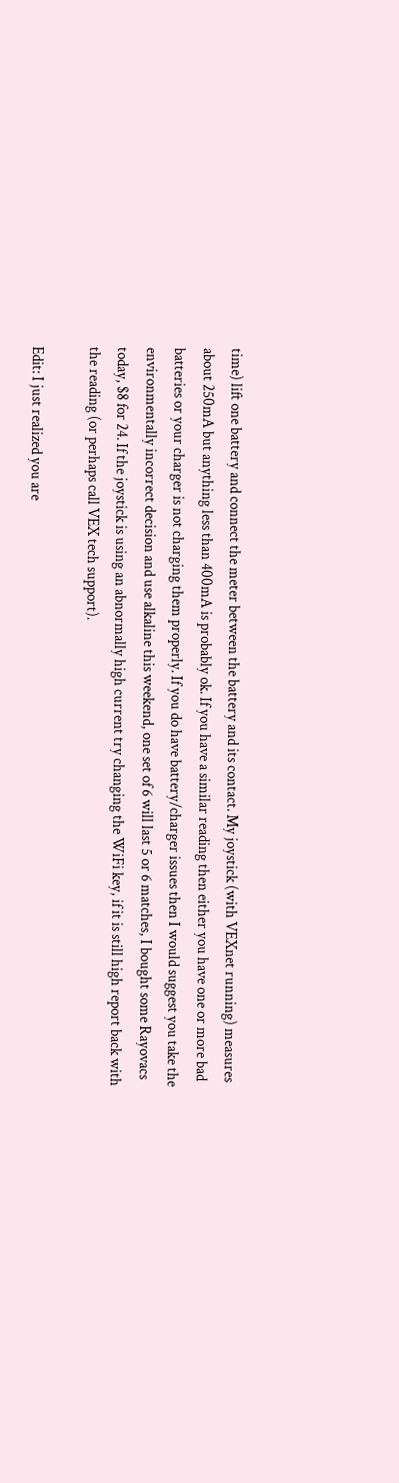time) lift one battery and connect the meter between the battery and its contact. My joystick (with VEXnet running) measures about 250mA but anything less than 400mA is probably ok. If you have a similar reading then either you have one or more bad batteries or your charger is not charging them properly. If you do have battery/charger issues then I would suggest you take the environmentally incorrect decision and use alkaline this weekend, one set of 6 will last 5 or 6 matches, I bought some Rayovacs today, $8 for 24. If the joystick is using an abnormally high current try changing the WiFi key, if it is still high report back with the reading (or perhaps call VEX tech support).

Edit: I just realized you are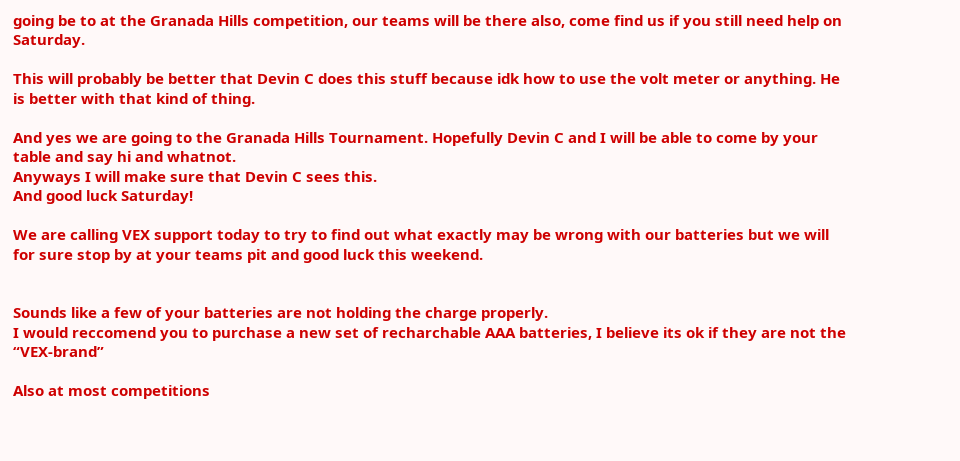going be to at the Granada Hills competition, our teams will be there also, come find us if you still need help on Saturday.

This will probably be better that Devin C does this stuff because idk how to use the volt meter or anything. He is better with that kind of thing.

And yes we are going to the Granada Hills Tournament. Hopefully Devin C and I will be able to come by your table and say hi and whatnot.
Anyways I will make sure that Devin C sees this.
And good luck Saturday!

We are calling VEX support today to try to find out what exactly may be wrong with our batteries but we will for sure stop by at your teams pit and good luck this weekend.


Sounds like a few of your batteries are not holding the charge properly.
I would reccomend you to purchase a new set of recharchable AAA batteries, I believe its ok if they are not the “VEX-brand”

Also at most competitions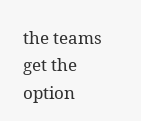the teams get the option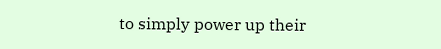to simply power up their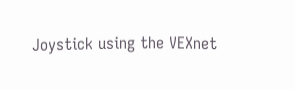Joystick using the VEXnet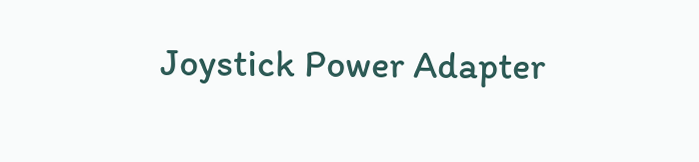Joystick Power Adapter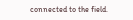connected to the field.